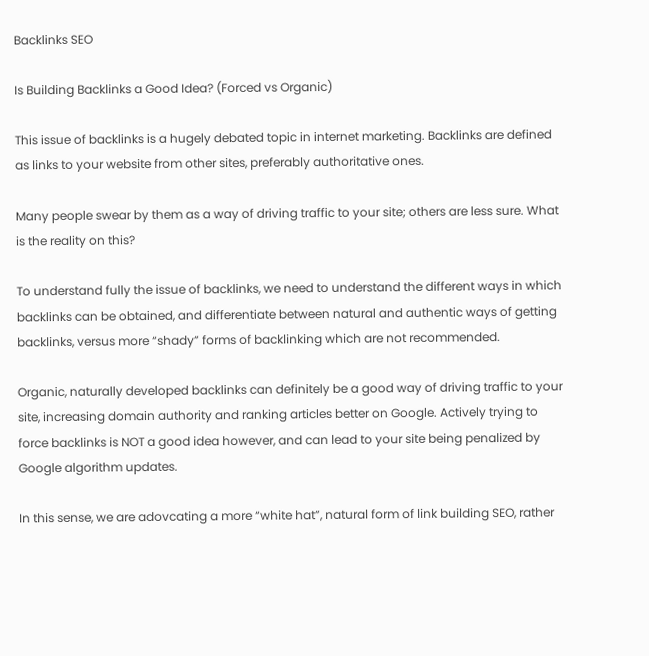Backlinks SEO

Is Building Backlinks a Good Idea? (Forced vs Organic)

This issue of backlinks is a hugely debated topic in internet marketing. Backlinks are defined as links to your website from other sites, preferably authoritative ones.

Many people swear by them as a way of driving traffic to your site; others are less sure. What is the reality on this?

To understand fully the issue of backlinks, we need to understand the different ways in which backlinks can be obtained, and differentiate between natural and authentic ways of getting backlinks, versus more “shady” forms of backlinking which are not recommended.

Organic, naturally developed backlinks can definitely be a good way of driving traffic to your site, increasing domain authority and ranking articles better on Google. Actively trying to force backlinks is NOT a good idea however, and can lead to your site being penalized by Google algorithm updates.

In this sense, we are adovcating a more “white hat”, natural form of link building SEO, rather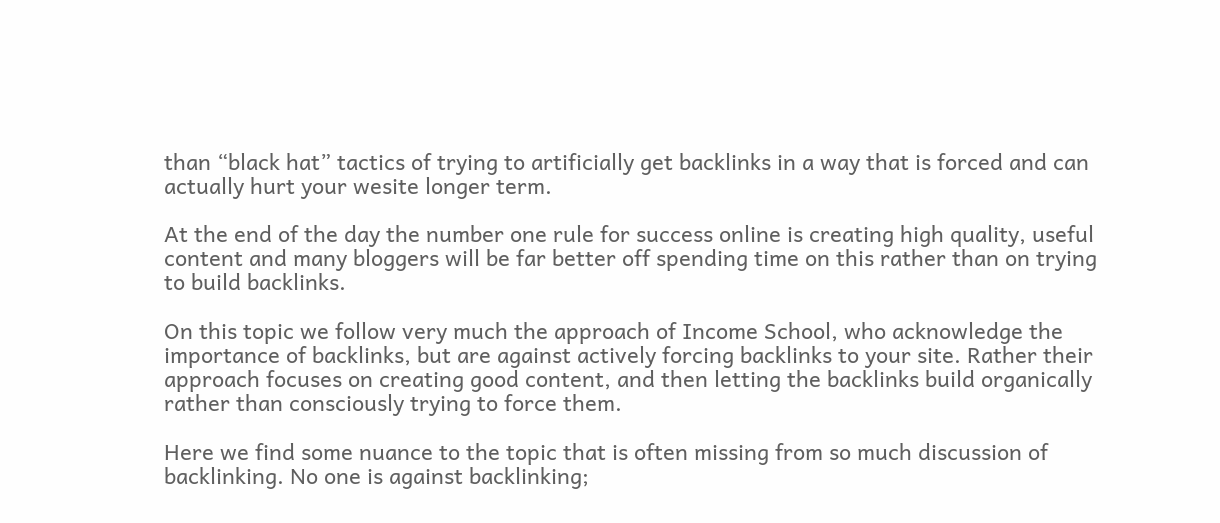than “black hat” tactics of trying to artificially get backlinks in a way that is forced and can actually hurt your wesite longer term.

At the end of the day the number one rule for success online is creating high quality, useful content and many bloggers will be far better off spending time on this rather than on trying to build backlinks.

On this topic we follow very much the approach of Income School, who acknowledge the importance of backlinks, but are against actively forcing backlinks to your site. Rather their approach focuses on creating good content, and then letting the backlinks build organically rather than consciously trying to force them.

Here we find some nuance to the topic that is often missing from so much discussion of backlinking. No one is against backlinking;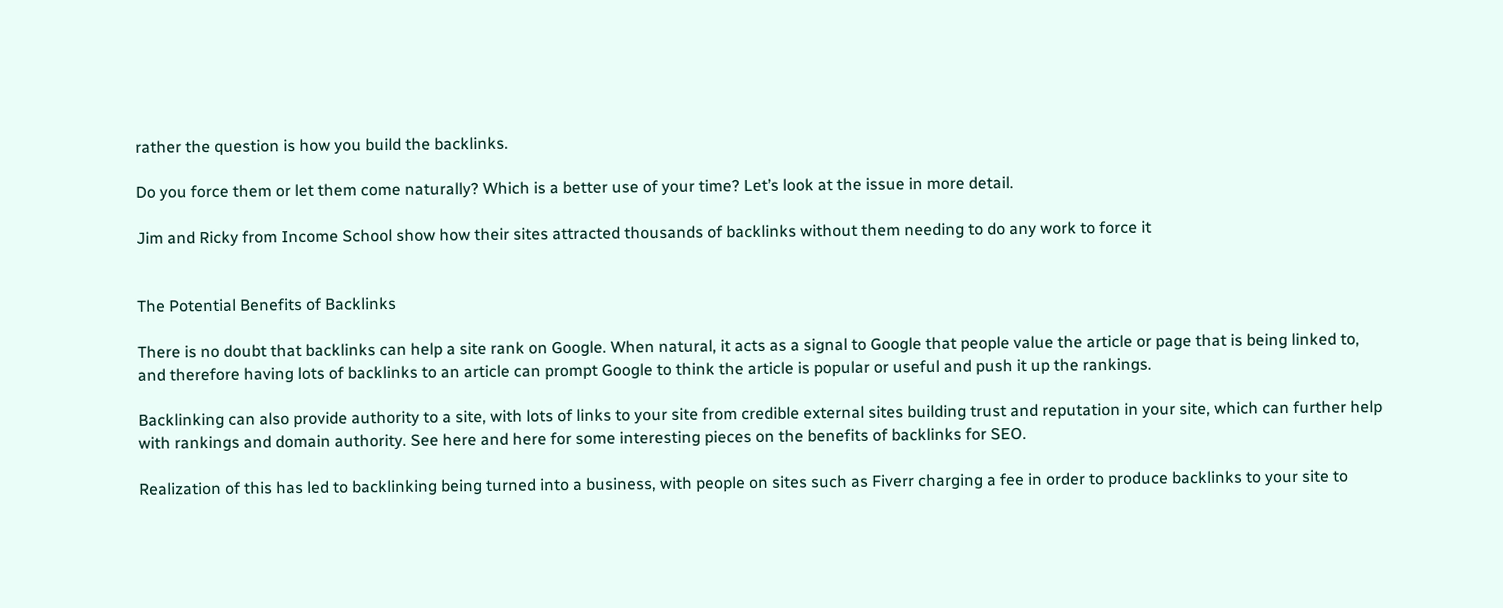rather the question is how you build the backlinks.

Do you force them or let them come naturally? Which is a better use of your time? Let’s look at the issue in more detail.

Jim and Ricky from Income School show how their sites attracted thousands of backlinks without them needing to do any work to force it


The Potential Benefits of Backlinks

There is no doubt that backlinks can help a site rank on Google. When natural, it acts as a signal to Google that people value the article or page that is being linked to, and therefore having lots of backlinks to an article can prompt Google to think the article is popular or useful and push it up the rankings.

Backlinking can also provide authority to a site, with lots of links to your site from credible external sites building trust and reputation in your site, which can further help with rankings and domain authority. See here and here for some interesting pieces on the benefits of backlinks for SEO.

Realization of this has led to backlinking being turned into a business, with people on sites such as Fiverr charging a fee in order to produce backlinks to your site to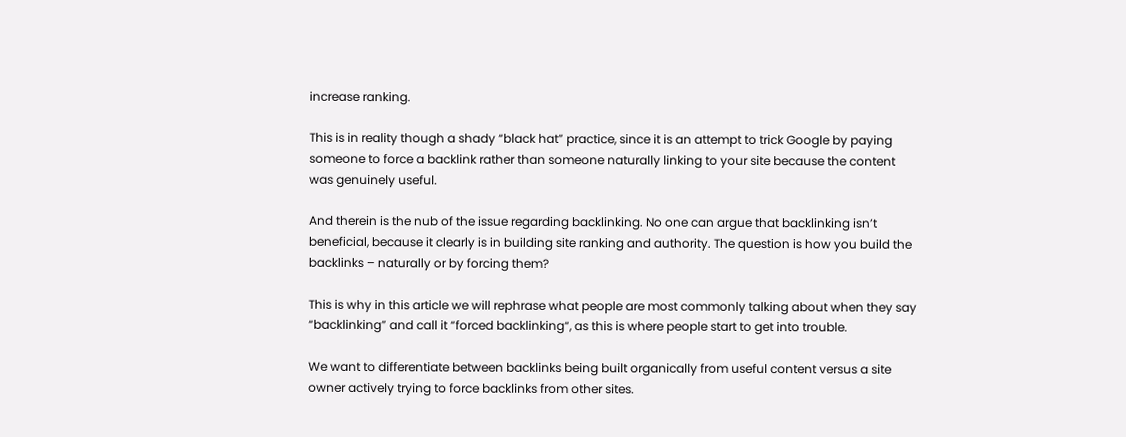increase ranking.

This is in reality though a shady “black hat” practice, since it is an attempt to trick Google by paying someone to force a backlink rather than someone naturally linking to your site because the content was genuinely useful.

And therein is the nub of the issue regarding backlinking. No one can argue that backlinking isn’t beneficial, because it clearly is in building site ranking and authority. The question is how you build the backlinks – naturally or by forcing them?

This is why in this article we will rephrase what people are most commonly talking about when they say “backlinking” and call it “forced backlinking“, as this is where people start to get into trouble.

We want to differentiate between backlinks being built organically from useful content versus a site owner actively trying to force backlinks from other sites.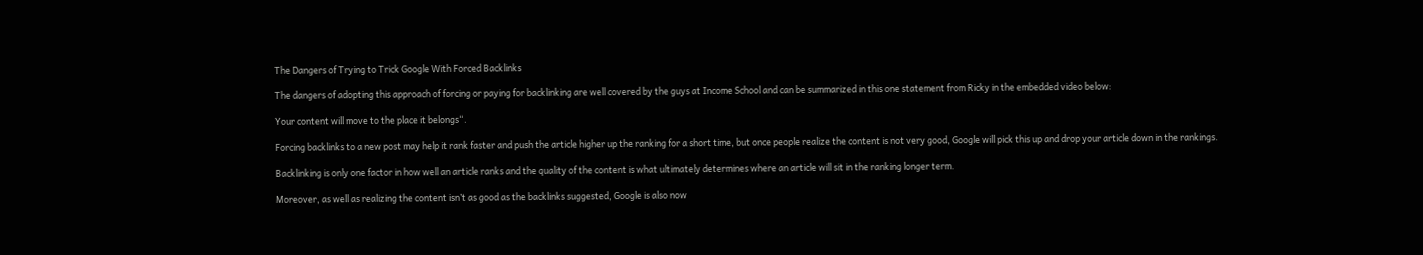The Dangers of Trying to Trick Google With Forced Backlinks

The dangers of adopting this approach of forcing or paying for backlinking are well covered by the guys at Income School and can be summarized in this one statement from Ricky in the embedded video below:

Your content will move to the place it belongs“.

Forcing backlinks to a new post may help it rank faster and push the article higher up the ranking for a short time, but once people realize the content is not very good, Google will pick this up and drop your article down in the rankings.

Backlinking is only one factor in how well an article ranks and the quality of the content is what ultimately determines where an article will sit in the ranking longer term.

Moreover, as well as realizing the content isn’t as good as the backlinks suggested, Google is also now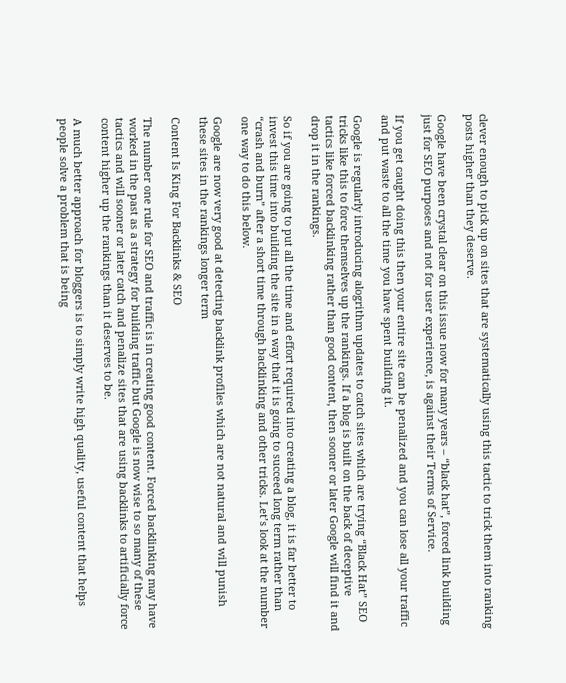clever enough to pick up on sites that are systematically using this tactic to trick them into ranking posts higher than they deserve.

Google have been crystal clear on this issue now for many years – “black hat”, forced link building just for SEO purposes and not for user experience, is against their Terms of Service.

If you get caught doing this then your entire site can be penalized and you can lose all your traffic and put waste to all the time you have spent building it.

Google is regularly introducing alogrithm updates to catch sites which are trying “Black Hat” SEO tricks like this to force themselves up the rankings. If a blog is built on the back of deceptive tactics like forced backlinking rather than good content, then sooner or later Google will find it and drop it in the rankings.

So if you are going to put all the time and effort required into creating a blog, it is far better to invest this time into building the site in a way that it is going to succeed long term rather than “crash and burn” after a short time through backlinking and other tricks. Let’s look at the number one way to do this below.

Google are now very good at detecting backlink profiles which are not natural and will punish these sites in the rankings longer term

Content Is King For Backlinks & SEO

The number one rule for SEO and traffic is in creating good content. Forced backlinking may have worked in the past as a strategy for building traffic but Google is now wise to so many of these tactics and will sooner or later catch and penalize sites that are using backlinks to artificially force content higher up the rankings than it deserves to be.

A much better approach for bloggers is to simply write high quality, useful content that helps people solve a problem that is being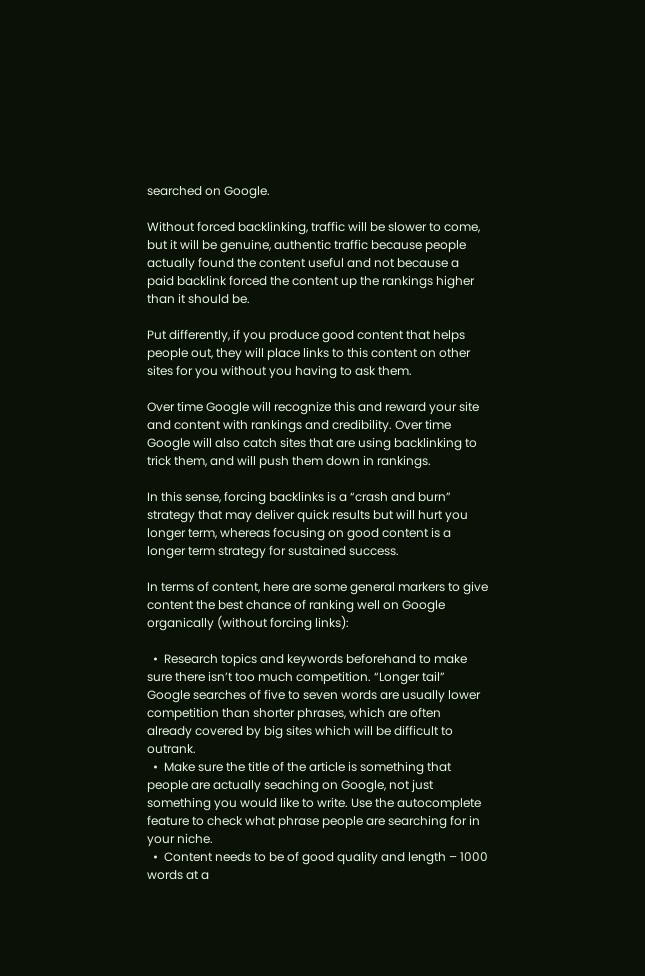searched on Google.

Without forced backlinking, traffic will be slower to come, but it will be genuine, authentic traffic because people actually found the content useful and not because a paid backlink forced the content up the rankings higher than it should be.

Put differently, if you produce good content that helps people out, they will place links to this content on other sites for you without you having to ask them.

Over time Google will recognize this and reward your site and content with rankings and credibility. Over time Google will also catch sites that are using backlinking to trick them, and will push them down in rankings.

In this sense, forcing backlinks is a “crash and burn” strategy that may deliver quick results but will hurt you longer term, whereas focusing on good content is a longer term strategy for sustained success.

In terms of content, here are some general markers to give content the best chance of ranking well on Google organically (without forcing links):

  •  Research topics and keywords beforehand to make sure there isn’t too much competition. “Longer tail” Google searches of five to seven words are usually lower competition than shorter phrases, which are often already covered by big sites which will be difficult to outrank.
  •  Make sure the title of the article is something that people are actually seaching on Google, not just something you would like to write. Use the autocomplete feature to check what phrase people are searching for in your niche.
  •  Content needs to be of good quality and length – 1000 words at a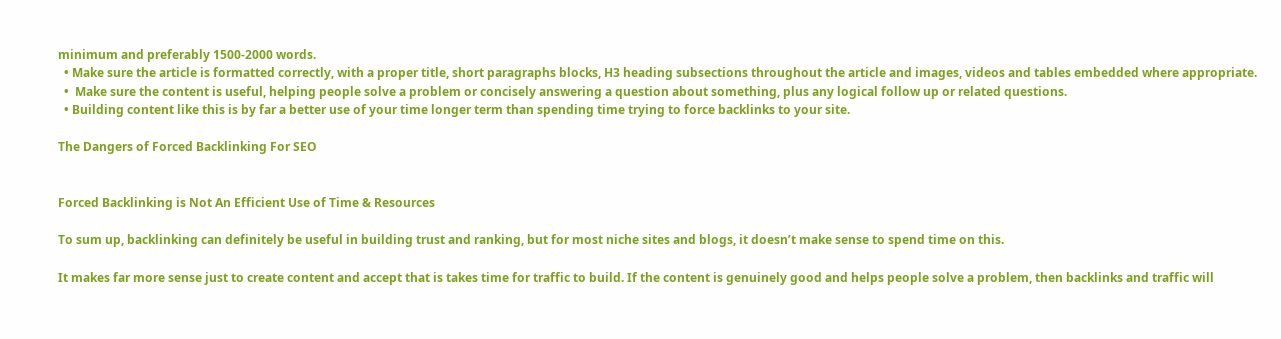minimum and preferably 1500-2000 words.
  • Make sure the article is formatted correctly, with a proper title, short paragraphs blocks, H3 heading subsections throughout the article and images, videos and tables embedded where appropriate.
  •  Make sure the content is useful, helping people solve a problem or concisely answering a question about something, plus any logical follow up or related questions.
  • Building content like this is by far a better use of your time longer term than spending time trying to force backlinks to your site.

The Dangers of Forced Backlinking For SEO


Forced Backlinking is Not An Efficient Use of Time & Resources

To sum up, backlinking can definitely be useful in building trust and ranking, but for most niche sites and blogs, it doesn’t make sense to spend time on this.

It makes far more sense just to create content and accept that is takes time for traffic to build. If the content is genuinely good and helps people solve a problem, then backlinks and traffic will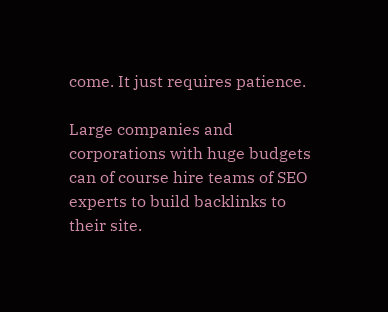come. It just requires patience.

Large companies and corporations with huge budgets can of course hire teams of SEO experts to build backlinks to their site.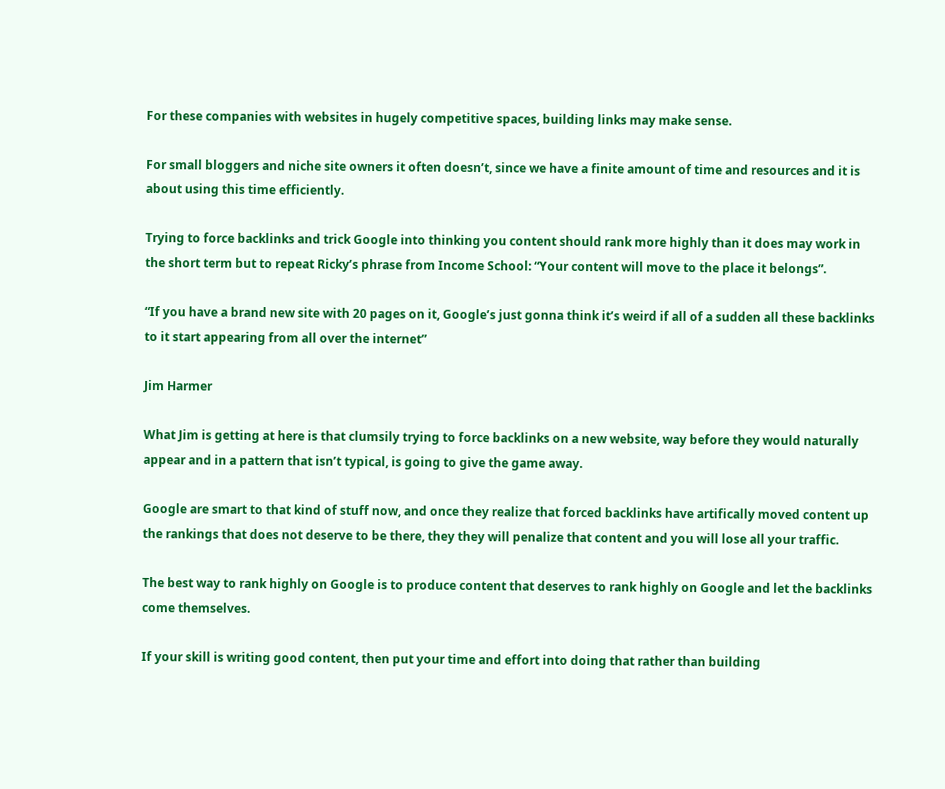For these companies with websites in hugely competitive spaces, building links may make sense.

For small bloggers and niche site owners it often doesn’t, since we have a finite amount of time and resources and it is about using this time efficiently.

Trying to force backlinks and trick Google into thinking you content should rank more highly than it does may work in the short term but to repeat Ricky’s phrase from Income School: “Your content will move to the place it belongs”.

“If you have a brand new site with 20 pages on it, Google’s just gonna think it’s weird if all of a sudden all these backlinks to it start appearing from all over the internet”

Jim Harmer

What Jim is getting at here is that clumsily trying to force backlinks on a new website, way before they would naturally appear and in a pattern that isn’t typical, is going to give the game away.

Google are smart to that kind of stuff now, and once they realize that forced backlinks have artifically moved content up the rankings that does not deserve to be there, they they will penalize that content and you will lose all your traffic.

The best way to rank highly on Google is to produce content that deserves to rank highly on Google and let the backlinks come themselves.

If your skill is writing good content, then put your time and effort into doing that rather than building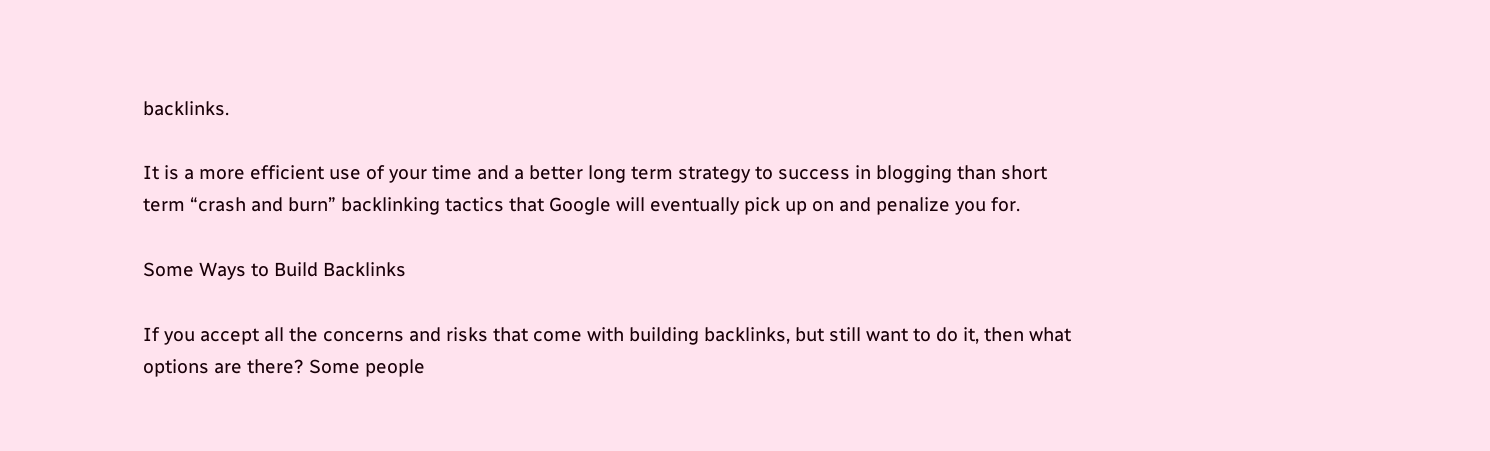backlinks.

It is a more efficient use of your time and a better long term strategy to success in blogging than short term “crash and burn” backlinking tactics that Google will eventually pick up on and penalize you for.

Some Ways to Build Backlinks

If you accept all the concerns and risks that come with building backlinks, but still want to do it, then what options are there? Some people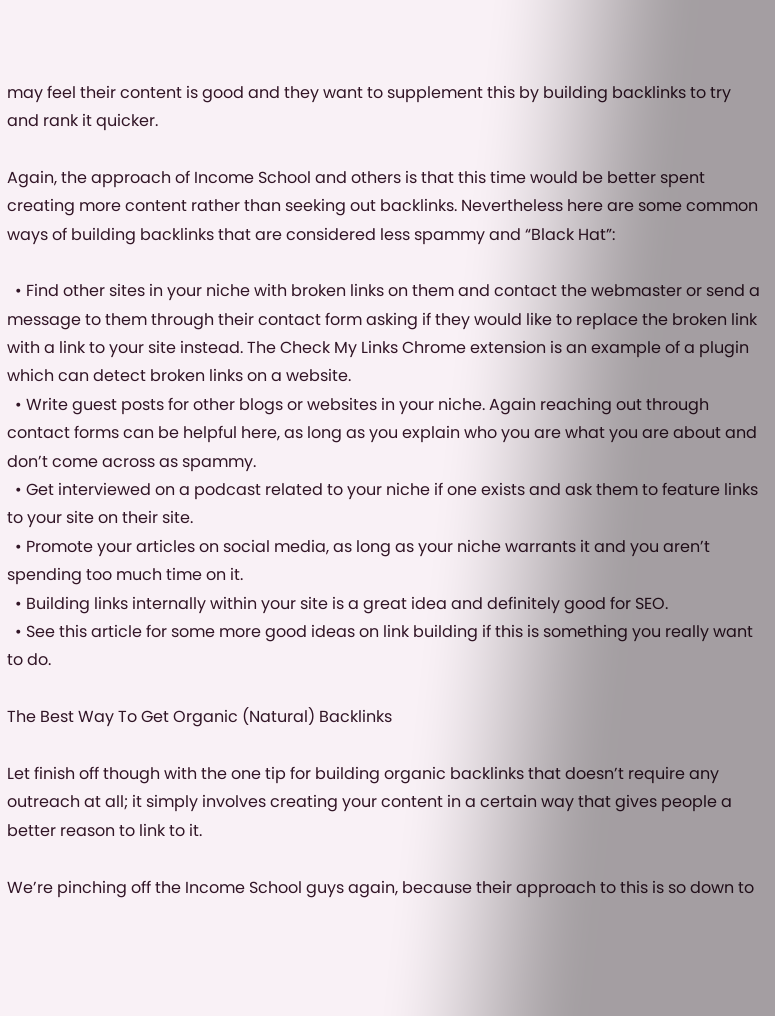may feel their content is good and they want to supplement this by building backlinks to try and rank it quicker.

Again, the approach of Income School and others is that this time would be better spent creating more content rather than seeking out backlinks. Nevertheless here are some common ways of building backlinks that are considered less spammy and “Black Hat”:

  • Find other sites in your niche with broken links on them and contact the webmaster or send a message to them through their contact form asking if they would like to replace the broken link with a link to your site instead. The Check My Links Chrome extension is an example of a plugin which can detect broken links on a website.
  • Write guest posts for other blogs or websites in your niche. Again reaching out through contact forms can be helpful here, as long as you explain who you are what you are about and don’t come across as spammy.
  • Get interviewed on a podcast related to your niche if one exists and ask them to feature links to your site on their site.
  • Promote your articles on social media, as long as your niche warrants it and you aren’t spending too much time on it.
  • Building links internally within your site is a great idea and definitely good for SEO.
  • See this article for some more good ideas on link building if this is something you really want to do.

The Best Way To Get Organic (Natural) Backlinks

Let finish off though with the one tip for building organic backlinks that doesn’t require any outreach at all; it simply involves creating your content in a certain way that gives people a better reason to link to it.

We’re pinching off the Income School guys again, because their approach to this is so down to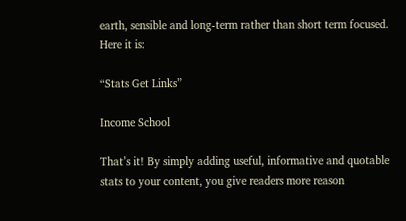earth, sensible and long-term rather than short term focused. Here it is:

“Stats Get Links”

Income School

That’s it! By simply adding useful, informative and quotable stats to your content, you give readers more reason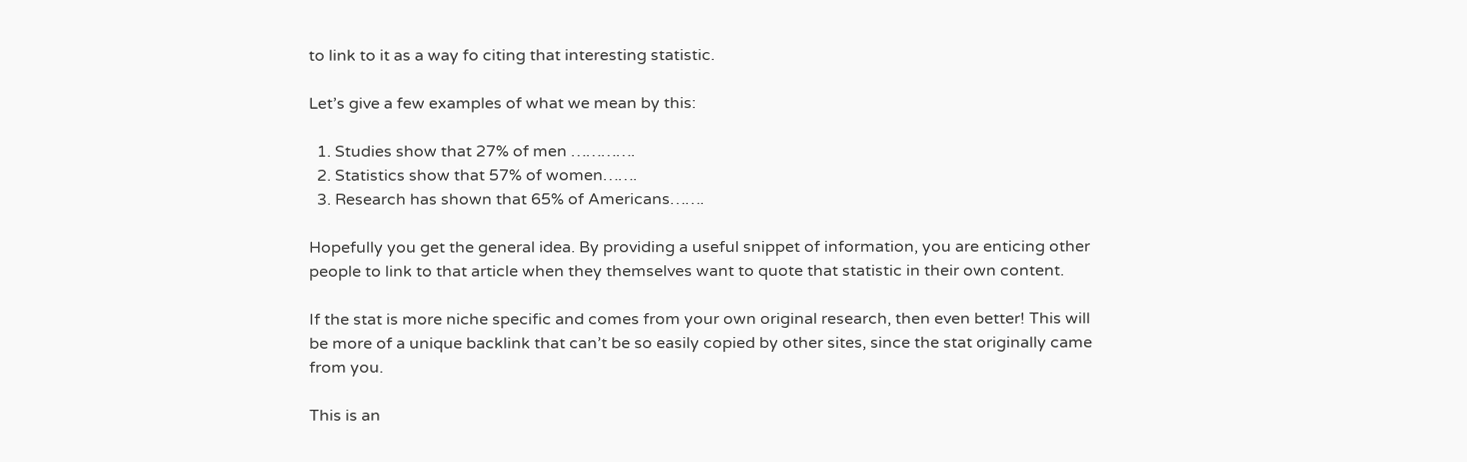to link to it as a way fo citing that interesting statistic.

Let’s give a few examples of what we mean by this:

  1. Studies show that 27% of men ………….
  2. Statistics show that 57% of women…….
  3. Research has shown that 65% of Americans…….

Hopefully you get the general idea. By providing a useful snippet of information, you are enticing other people to link to that article when they themselves want to quote that statistic in their own content.

If the stat is more niche specific and comes from your own original research, then even better! This will be more of a unique backlink that can’t be so easily copied by other sites, since the stat originally came from you.

This is an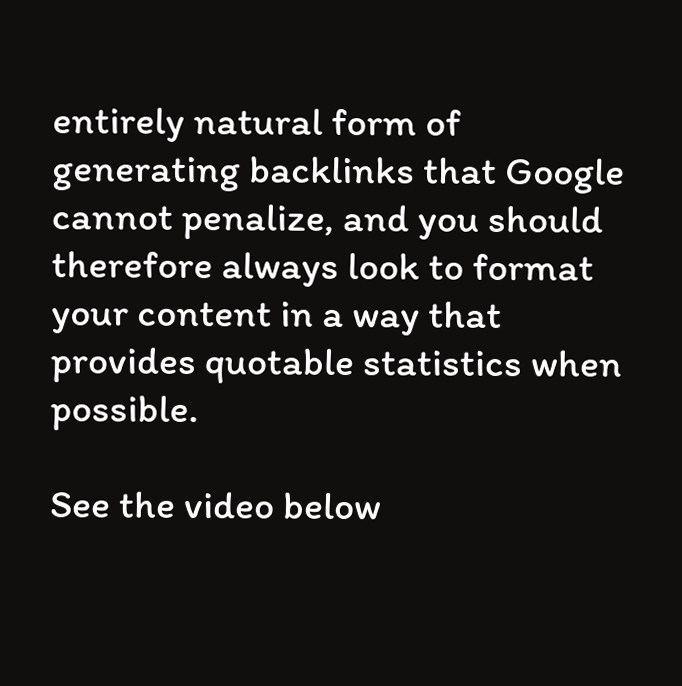entirely natural form of generating backlinks that Google cannot penalize, and you should therefore always look to format your content in a way that provides quotable statistics when possible.

See the video below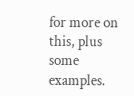for more on this, plus some examples.